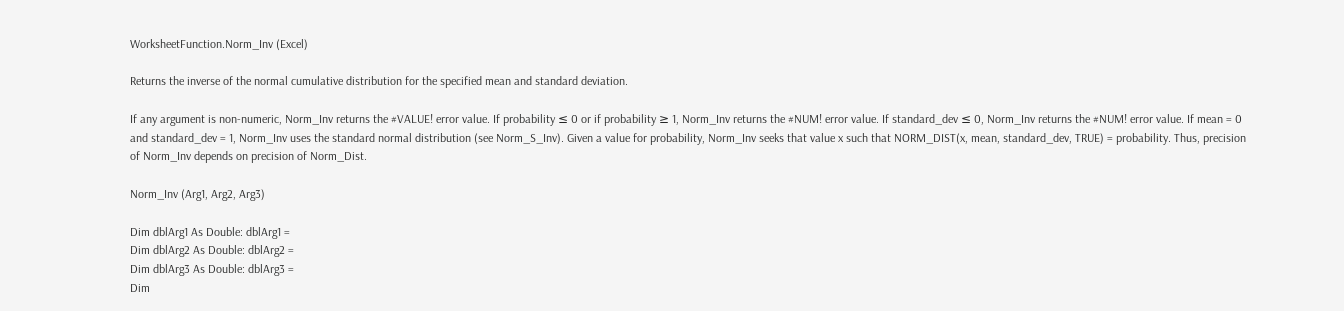WorksheetFunction.Norm_Inv (Excel)

Returns the inverse of the normal cumulative distribution for the specified mean and standard deviation.

If any argument is non-numeric, Norm_Inv returns the #VALUE! error value. If probability ≤ 0 or if probability ≥ 1, Norm_Inv returns the #NUM! error value. If standard_dev ≤ 0, Norm_Inv returns the #NUM! error value. If mean = 0 and standard_dev = 1, Norm_Inv uses the standard normal distribution (see Norm_S_Inv). Given a value for probability, Norm_Inv seeks that value x such that NORM_DIST(x, mean, standard_dev, TRUE) = probability. Thus, precision of Norm_Inv depends on precision of Norm_Dist.

Norm_Inv (Arg1, Arg2, Arg3)

Dim dblArg1 As Double: dblArg1 =
Dim dblArg2 As Double: dblArg2 =
Dim dblArg3 As Double: dblArg3 =
Dim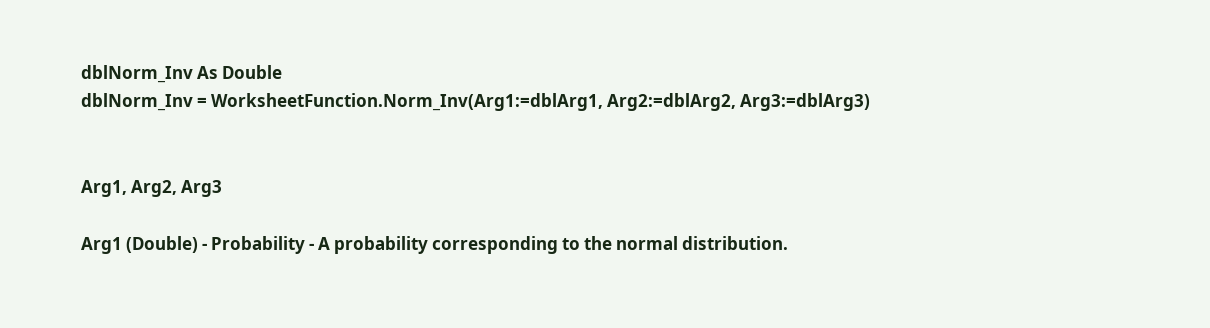dblNorm_Inv As Double
dblNorm_Inv = WorksheetFunction.Norm_Inv(Arg1:=dblArg1, Arg2:=dblArg2, Arg3:=dblArg3)


Arg1, Arg2, Arg3

Arg1 (Double) - Probability - A probability corresponding to the normal distribution.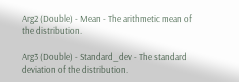Arg2 (Double) - Mean - The arithmetic mean of the distribution.

Arg3 (Double) - Standard_dev - The standard deviation of the distribution.